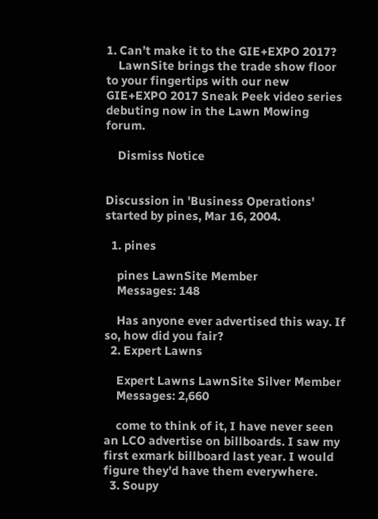1. Can’t make it to the GIE+EXPO 2017?
    LawnSite brings the trade show floor to your fingertips with our new GIE+EXPO 2017 Sneak Peek video series debuting now in the Lawn Mowing forum.

    Dismiss Notice


Discussion in 'Business Operations' started by pines, Mar 16, 2004.

  1. pines

    pines LawnSite Member
    Messages: 148

    Has anyone ever advertised this way. If so, how did you fair?
  2. Expert Lawns

    Expert Lawns LawnSite Silver Member
    Messages: 2,660

    come to think of it, I have never seen an LCO advertise on billboards. I saw my first exmark billboard last year. I would figure they'd have them everywhere.
  3. Soupy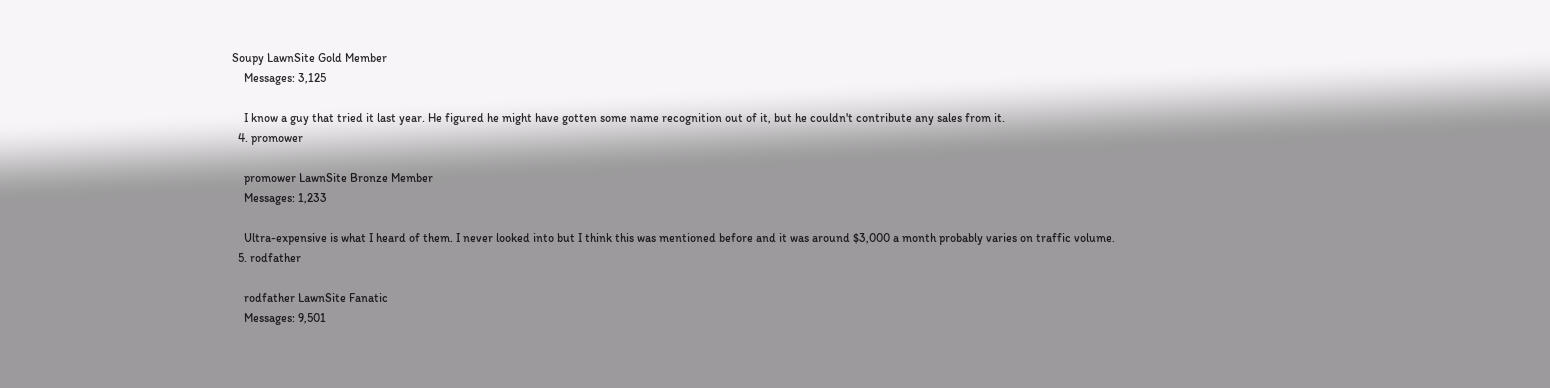Soupy LawnSite Gold Member
    Messages: 3,125

    I know a guy that tried it last year. He figured he might have gotten some name recognition out of it, but he couldn't contribute any sales from it.
  4. promower

    promower LawnSite Bronze Member
    Messages: 1,233

    Ultra-expensive is what I heard of them. I never looked into but I think this was mentioned before and it was around $3,000 a month probably varies on traffic volume.
  5. rodfather

    rodfather LawnSite Fanatic
    Messages: 9,501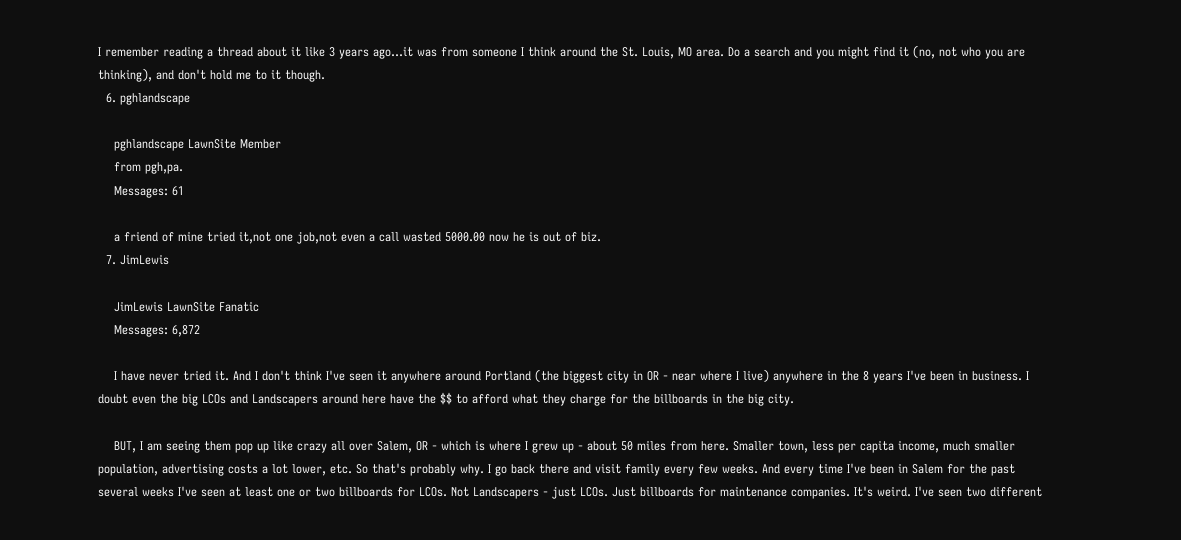I remember reading a thread about it like 3 years ago...it was from someone I think around the St. Louis, MO area. Do a search and you might find it (no, not who you are thinking), and don't hold me to it though.
  6. pghlandscape

    pghlandscape LawnSite Member
    from pgh,pa.
    Messages: 61

    a friend of mine tried it,not one job,not even a call wasted 5000.00 now he is out of biz.
  7. JimLewis

    JimLewis LawnSite Fanatic
    Messages: 6,872

    I have never tried it. And I don't think I've seen it anywhere around Portland (the biggest city in OR - near where I live) anywhere in the 8 years I've been in business. I doubt even the big LCOs and Landscapers around here have the $$ to afford what they charge for the billboards in the big city.

    BUT, I am seeing them pop up like crazy all over Salem, OR - which is where I grew up - about 50 miles from here. Smaller town, less per capita income, much smaller population, advertising costs a lot lower, etc. So that's probably why. I go back there and visit family every few weeks. And every time I've been in Salem for the past several weeks I've seen at least one or two billboards for LCOs. Not Landscapers - just LCOs. Just billboards for maintenance companies. It's weird. I've seen two different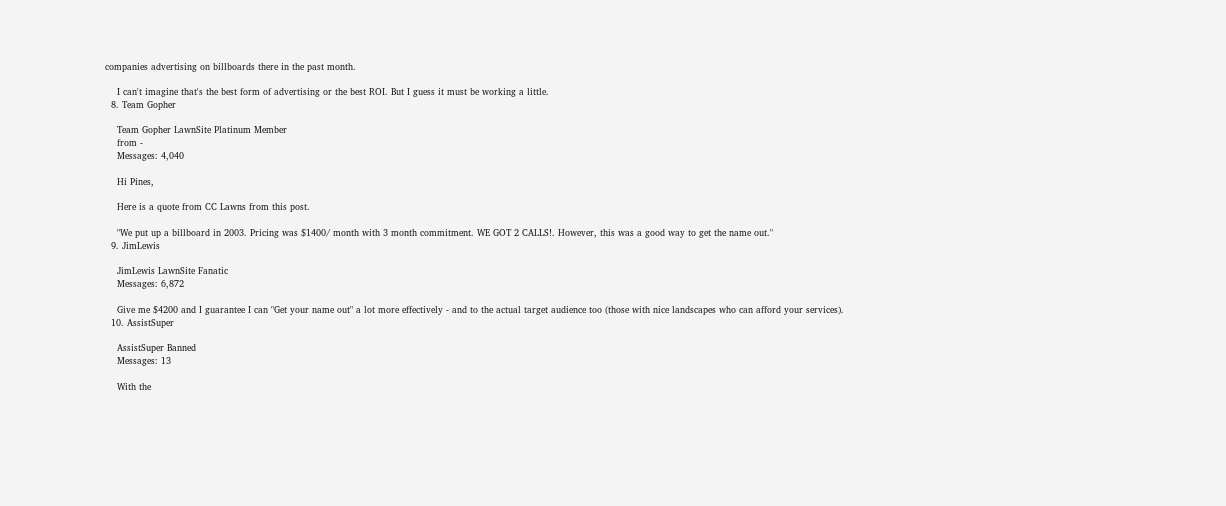companies advertising on billboards there in the past month.

    I can't imagine that's the best form of advertising or the best ROI. But I guess it must be working a little.
  8. Team Gopher

    Team Gopher LawnSite Platinum Member
    from -
    Messages: 4,040

    Hi Pines,

    Here is a quote from CC Lawns from this post.

    "We put up a billboard in 2003. Pricing was $1400/ month with 3 month commitment. WE GOT 2 CALLS!. However, this was a good way to get the name out."
  9. JimLewis

    JimLewis LawnSite Fanatic
    Messages: 6,872

    Give me $4200 and I guarantee I can "Get your name out" a lot more effectively - and to the actual target audience too (those with nice landscapes who can afford your services).
  10. AssistSuper

    AssistSuper Banned
    Messages: 13

    With the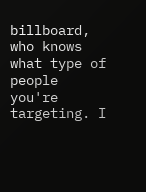billboard, who knows what type of people you're targeting. I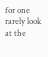for one rarely look at the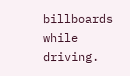billboards while driving.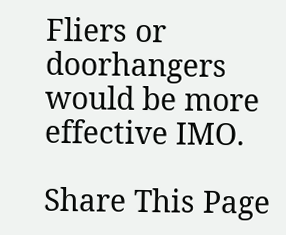Fliers or doorhangers would be more effective IMO.

Share This Page